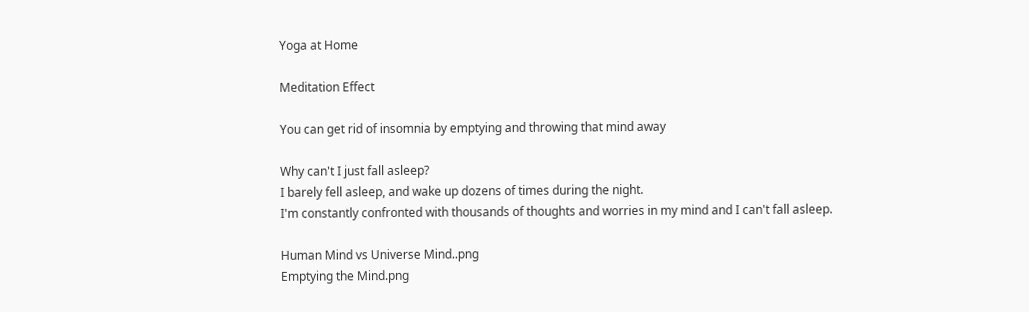Yoga at Home

Meditation Effect

You can get rid of insomnia by emptying and throwing that mind away

Why can't I just fall asleep?
I barely fell asleep, and wake up dozens of times during the night.
I'm constantly confronted with thousands of thoughts and worries in my mind and I can't fall asleep.

Human Mind vs Universe Mind..png
Emptying the Mind.png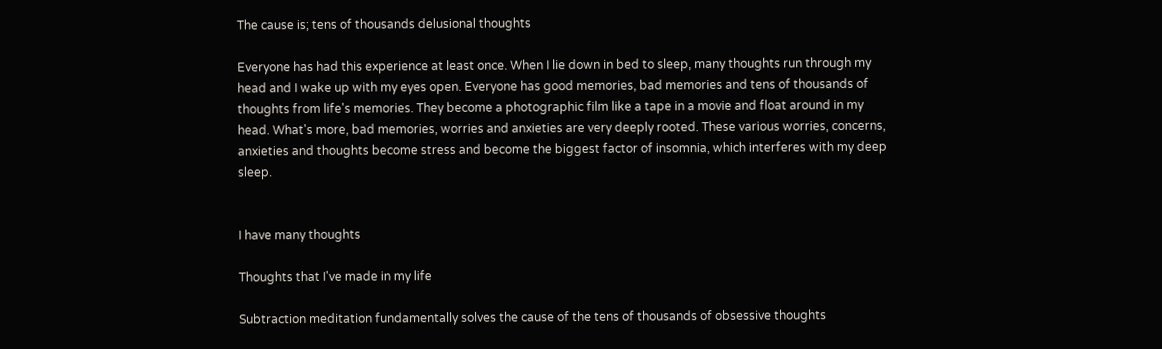The cause is; tens of thousands delusional thoughts

Everyone has had this experience at least once. When I lie down in bed to sleep, many thoughts run through my head and I wake up with my eyes open. Everyone has good memories, bad memories and tens of thousands of thoughts from life's memories. They become a photographic film like a tape in a movie and float around in my head. What's more, bad memories, worries and anxieties are very deeply rooted. These various worries, concerns, anxieties and thoughts become stress and become the biggest factor of insomnia, which interferes with my deep sleep.


I have many thoughts

Thoughts that I've made in my life

Subtraction meditation fundamentally solves the cause of the tens of thousands of obsessive thoughts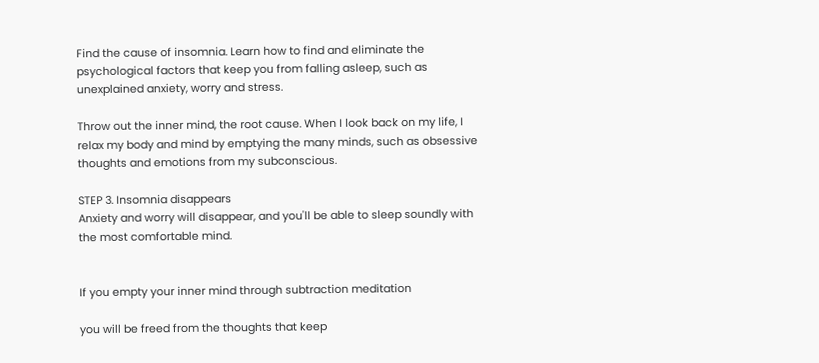Find the cause of insomnia. Learn how to find and eliminate the psychological factors that keep you from falling asleep, such as unexplained anxiety, worry and stress.

Throw out the inner mind, the root cause. When I look back on my life, I relax my body and mind by emptying the many minds, such as obsessive thoughts and emotions from my subconscious.

STEP 3. Insomnia disappears
Anxiety and worry will disappear, and you'll be able to sleep soundly with the most comfortable mind.


If you empty your inner mind through subtraction meditation

you will be freed from the thoughts that keep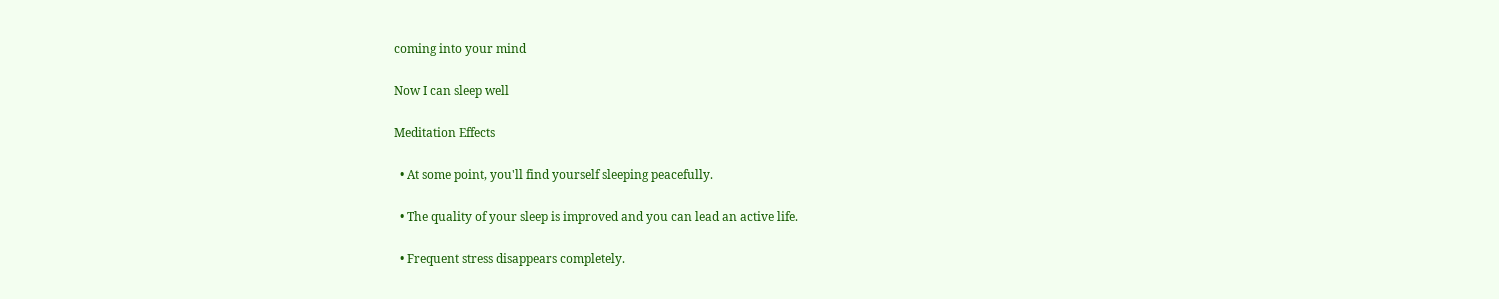coming into your mind

Now I can sleep well

Meditation Effects

  • At some point, you'll find yourself sleeping peacefully.

  • The quality of your sleep is improved and you can lead an active life.

  • Frequent stress disappears completely.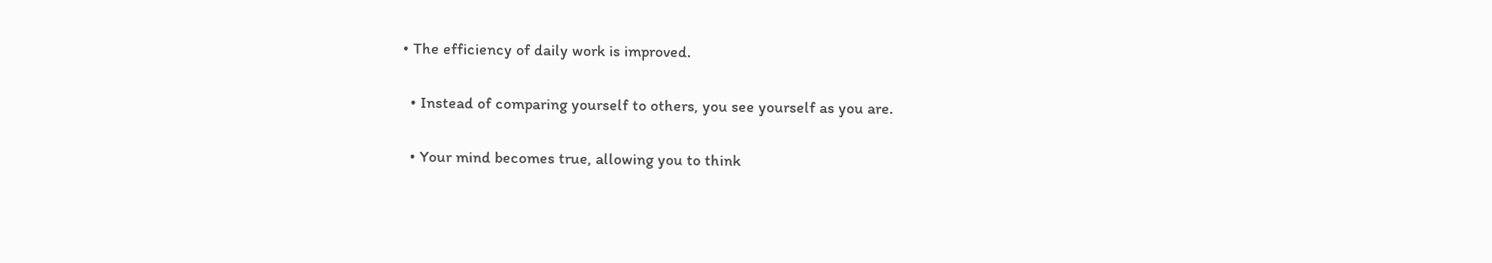• The efficiency of daily work is improved.

  • Instead of comparing yourself to others, you see yourself as you are.

  • Your mind becomes true, allowing you to think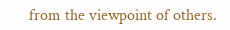from the viewpoint of others.